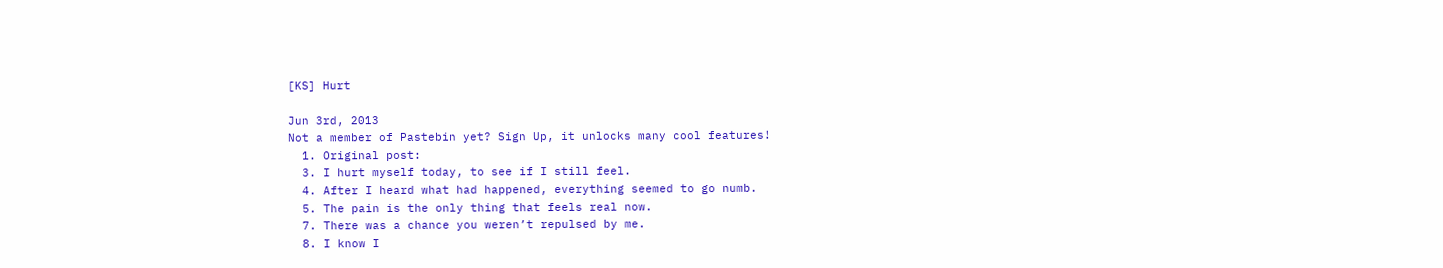[KS] Hurt

Jun 3rd, 2013
Not a member of Pastebin yet? Sign Up, it unlocks many cool features!
  1. Original post:
  3. I hurt myself today, to see if I still feel.
  4. After I heard what had happened, everything seemed to go numb.
  5. The pain is the only thing that feels real now.
  7. There was a chance you weren’t repulsed by me.
  8. I know I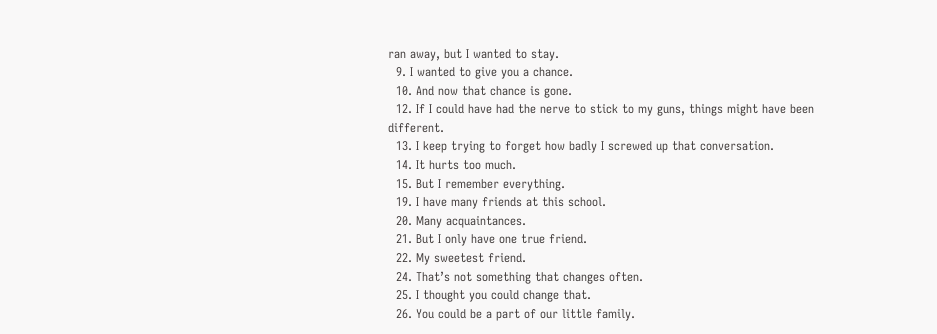ran away, but I wanted to stay.
  9. I wanted to give you a chance.
  10. And now that chance is gone.
  12. If I could have had the nerve to stick to my guns, things might have been different.
  13. I keep trying to forget how badly I screwed up that conversation.
  14. It hurts too much.
  15. But I remember everything.
  19. I have many friends at this school.
  20. Many acquaintances.
  21. But I only have one true friend.
  22. My sweetest friend.
  24. That’s not something that changes often.
  25. I thought you could change that.
  26. You could be a part of our little family.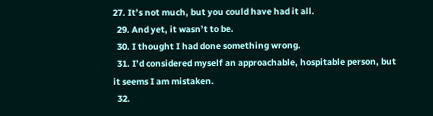27. It’s not much, but you could have had it all.
  29. And yet, it wasn’t to be.
  30. I thought I had done something wrong.
  31. I’d considered myself an approachable, hospitable person, but it seems I am mistaken.
  32.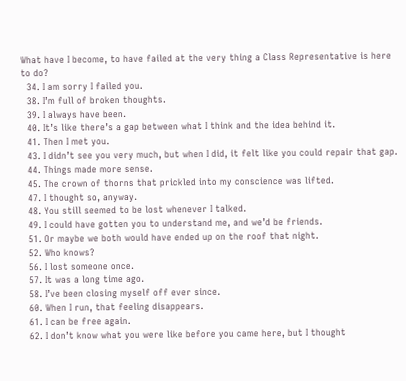What have I become, to have failed at the very thing a Class Representative is here to do?
  34. I am sorry I failed you.
  38. I’m full of broken thoughts.
  39. I always have been.
  40. It’s like there’s a gap between what I think and the idea behind it.
  41. Then I met you.
  43. I didn’t see you very much, but when I did, it felt like you could repair that gap.
  44. Things made more sense.
  45. The crown of thorns that prickled into my conscience was lifted.
  47. I thought so, anyway.
  48. You still seemed to be lost whenever I talked.
  49. I could have gotten you to understand me, and we’d be friends.
  51. Or maybe we both would have ended up on the roof that night.
  52. Who knows?
  56. I lost someone once.
  57. It was a long time ago.
  58. I’ve been closing myself off ever since.
  60. When I run, that feeling disappears.
  61. I can be free again.
  62. I don’t know what you were like before you came here, but I thought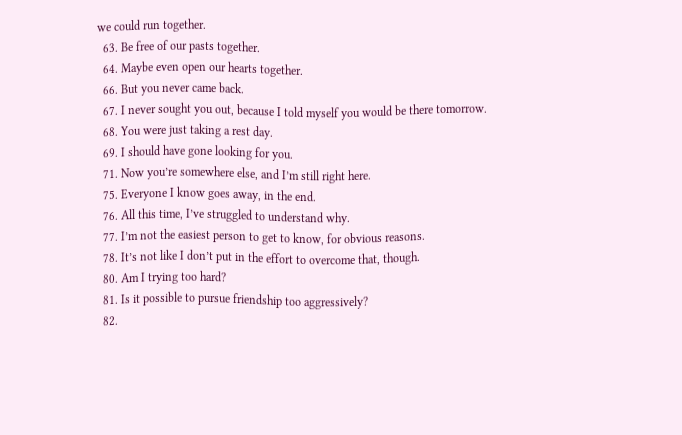we could run together.
  63. Be free of our pasts together.
  64. Maybe even open our hearts together.
  66. But you never came back.
  67. I never sought you out, because I told myself you would be there tomorrow.
  68. You were just taking a rest day.
  69. I should have gone looking for you.
  71. Now you’re somewhere else, and I’m still right here.
  75. Everyone I know goes away, in the end.
  76. All this time, I’ve struggled to understand why.
  77. I’m not the easiest person to get to know, for obvious reasons.
  78. It’s not like I don’t put in the effort to overcome that, though.
  80. Am I trying too hard?
  81. Is it possible to pursue friendship too aggressively?
  82.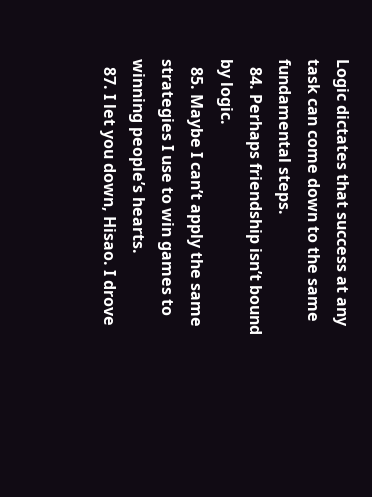Logic dictates that success at any task can come down to the same fundamental steps.
  84. Perhaps friendship isn’t bound by logic.
  85. Maybe I can’t apply the same strategies I use to win games to winning people’s hearts.
  87. I let you down, Hisao. I drove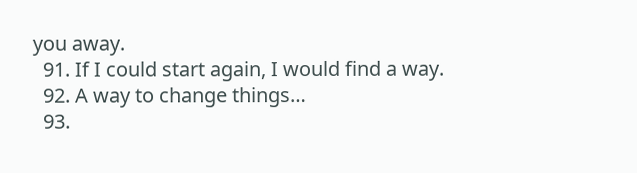you away.
  91. If I could start again, I would find a way.
  92. A way to change things…
  93.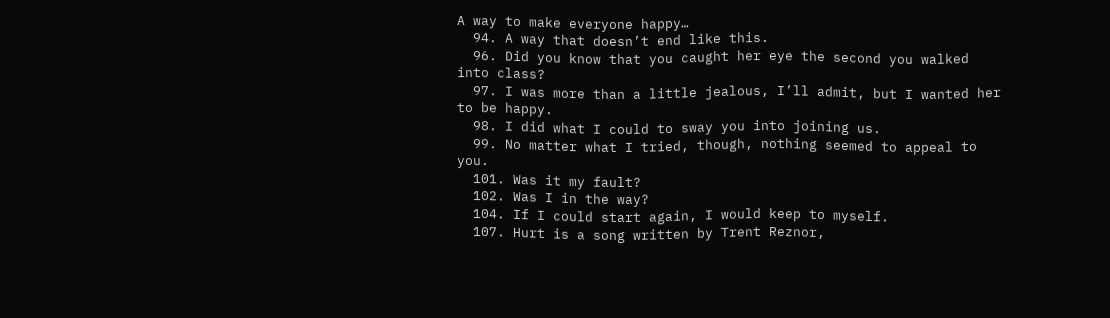A way to make everyone happy…
  94. A way that doesn’t end like this.
  96. Did you know that you caught her eye the second you walked into class?
  97. I was more than a little jealous, I’ll admit, but I wanted her to be happy.
  98. I did what I could to sway you into joining us.
  99. No matter what I tried, though, nothing seemed to appeal to you.
  101. Was it my fault?
  102. Was I in the way?
  104. If I could start again, I would keep to myself.
  107. Hurt is a song written by Trent Reznor,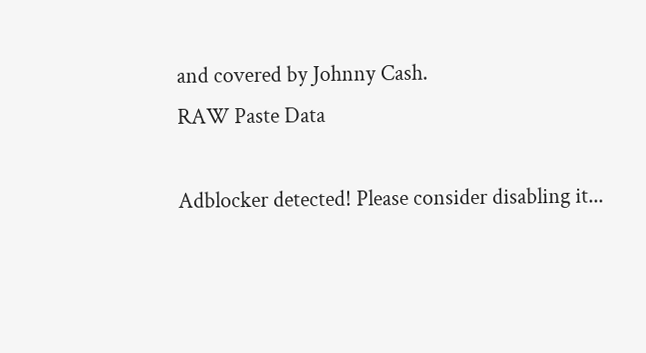and covered by Johnny Cash.
RAW Paste Data

Adblocker detected! Please consider disabling it...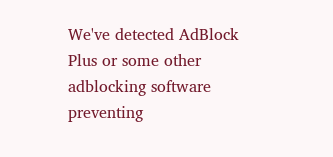We've detected AdBlock Plus or some other adblocking software preventing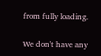from fully loading.

We don't have any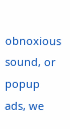obnoxious sound, or popup ads, we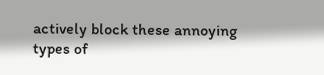actively block these annoying types of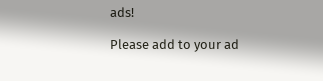ads!

Please add to your ad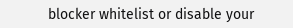blocker whitelist or disable your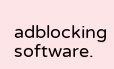adblocking software.